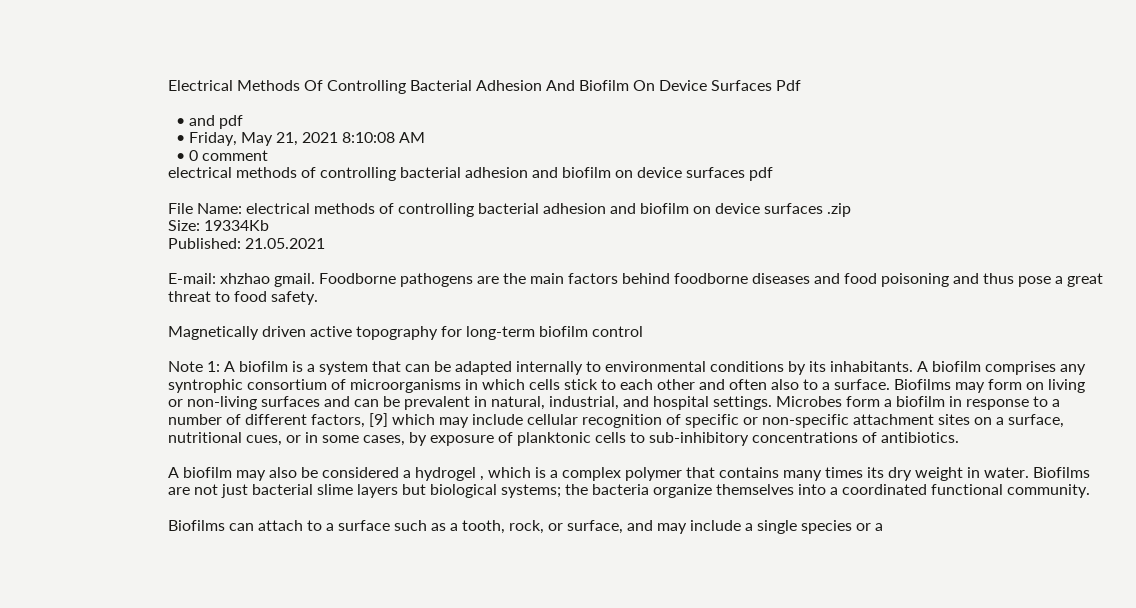Electrical Methods Of Controlling Bacterial Adhesion And Biofilm On Device Surfaces Pdf

  • and pdf
  • Friday, May 21, 2021 8:10:08 AM
  • 0 comment
electrical methods of controlling bacterial adhesion and biofilm on device surfaces pdf

File Name: electrical methods of controlling bacterial adhesion and biofilm on device surfaces .zip
Size: 19334Kb
Published: 21.05.2021

E-mail: xhzhao gmail. Foodborne pathogens are the main factors behind foodborne diseases and food poisoning and thus pose a great threat to food safety.

Magnetically driven active topography for long-term biofilm control

Note 1: A biofilm is a system that can be adapted internally to environmental conditions by its inhabitants. A biofilm comprises any syntrophic consortium of microorganisms in which cells stick to each other and often also to a surface. Biofilms may form on living or non-living surfaces and can be prevalent in natural, industrial, and hospital settings. Microbes form a biofilm in response to a number of different factors, [9] which may include cellular recognition of specific or non-specific attachment sites on a surface, nutritional cues, or in some cases, by exposure of planktonic cells to sub-inhibitory concentrations of antibiotics.

A biofilm may also be considered a hydrogel , which is a complex polymer that contains many times its dry weight in water. Biofilms are not just bacterial slime layers but biological systems; the bacteria organize themselves into a coordinated functional community.

Biofilms can attach to a surface such as a tooth, rock, or surface, and may include a single species or a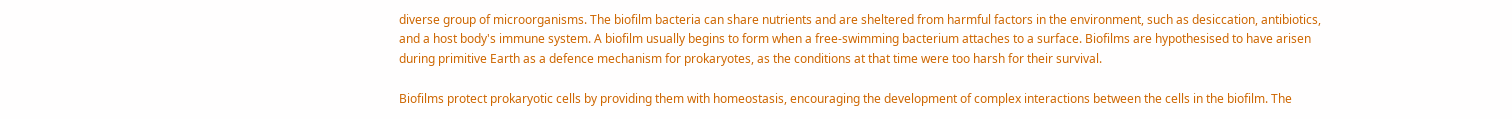diverse group of microorganisms. The biofilm bacteria can share nutrients and are sheltered from harmful factors in the environment, such as desiccation, antibiotics, and a host body's immune system. A biofilm usually begins to form when a free-swimming bacterium attaches to a surface. Biofilms are hypothesised to have arisen during primitive Earth as a defence mechanism for prokaryotes, as the conditions at that time were too harsh for their survival.

Biofilms protect prokaryotic cells by providing them with homeostasis, encouraging the development of complex interactions between the cells in the biofilm. The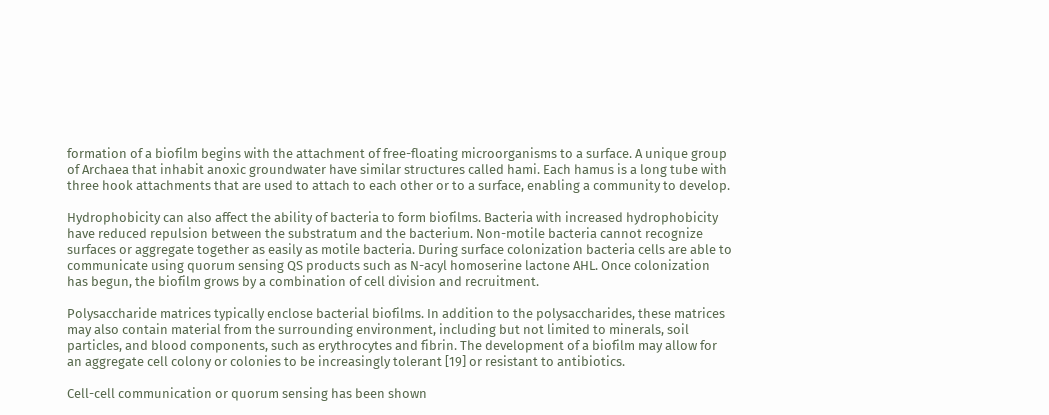formation of a biofilm begins with the attachment of free-floating microorganisms to a surface. A unique group of Archaea that inhabit anoxic groundwater have similar structures called hami. Each hamus is a long tube with three hook attachments that are used to attach to each other or to a surface, enabling a community to develop.

Hydrophobicity can also affect the ability of bacteria to form biofilms. Bacteria with increased hydrophobicity have reduced repulsion between the substratum and the bacterium. Non-motile bacteria cannot recognize surfaces or aggregate together as easily as motile bacteria. During surface colonization bacteria cells are able to communicate using quorum sensing QS products such as N-acyl homoserine lactone AHL. Once colonization has begun, the biofilm grows by a combination of cell division and recruitment.

Polysaccharide matrices typically enclose bacterial biofilms. In addition to the polysaccharides, these matrices may also contain material from the surrounding environment, including but not limited to minerals, soil particles, and blood components, such as erythrocytes and fibrin. The development of a biofilm may allow for an aggregate cell colony or colonies to be increasingly tolerant [19] or resistant to antibiotics.

Cell-cell communication or quorum sensing has been shown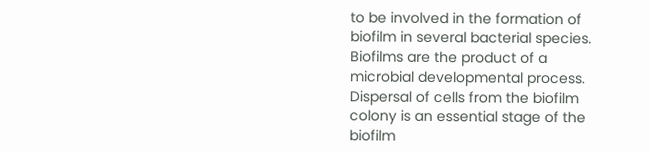to be involved in the formation of biofilm in several bacterial species. Biofilms are the product of a microbial developmental process. Dispersal of cells from the biofilm colony is an essential stage of the biofilm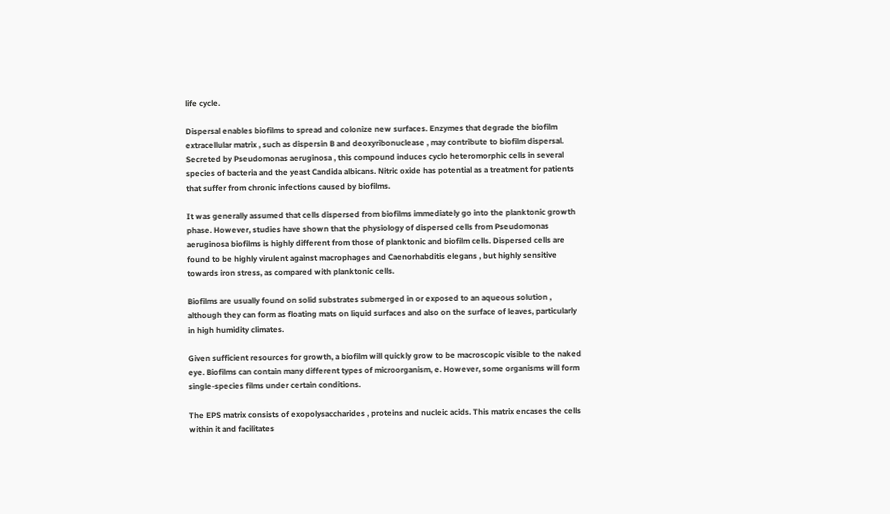life cycle.

Dispersal enables biofilms to spread and colonize new surfaces. Enzymes that degrade the biofilm extracellular matrix , such as dispersin B and deoxyribonuclease , may contribute to biofilm dispersal. Secreted by Pseudomonas aeruginosa , this compound induces cyclo heteromorphic cells in several species of bacteria and the yeast Candida albicans. Nitric oxide has potential as a treatment for patients that suffer from chronic infections caused by biofilms.

It was generally assumed that cells dispersed from biofilms immediately go into the planktonic growth phase. However, studies have shown that the physiology of dispersed cells from Pseudomonas aeruginosa biofilms is highly different from those of planktonic and biofilm cells. Dispersed cells are found to be highly virulent against macrophages and Caenorhabditis elegans , but highly sensitive towards iron stress, as compared with planktonic cells.

Biofilms are usually found on solid substrates submerged in or exposed to an aqueous solution , although they can form as floating mats on liquid surfaces and also on the surface of leaves, particularly in high humidity climates.

Given sufficient resources for growth, a biofilm will quickly grow to be macroscopic visible to the naked eye. Biofilms can contain many different types of microorganism, e. However, some organisms will form single-species films under certain conditions.

The EPS matrix consists of exopolysaccharides , proteins and nucleic acids. This matrix encases the cells within it and facilitates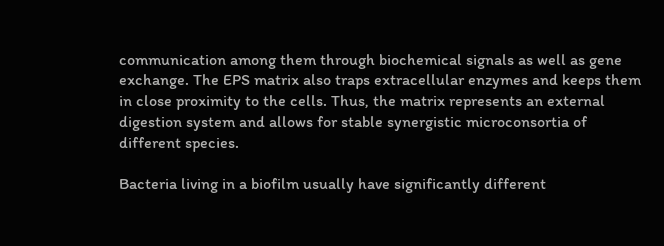communication among them through biochemical signals as well as gene exchange. The EPS matrix also traps extracellular enzymes and keeps them in close proximity to the cells. Thus, the matrix represents an external digestion system and allows for stable synergistic microconsortia of different species.

Bacteria living in a biofilm usually have significantly different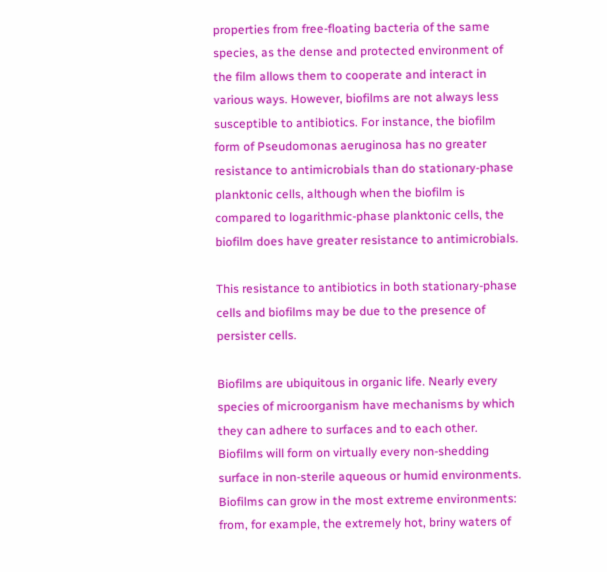properties from free-floating bacteria of the same species, as the dense and protected environment of the film allows them to cooperate and interact in various ways. However, biofilms are not always less susceptible to antibiotics. For instance, the biofilm form of Pseudomonas aeruginosa has no greater resistance to antimicrobials than do stationary-phase planktonic cells, although when the biofilm is compared to logarithmic-phase planktonic cells, the biofilm does have greater resistance to antimicrobials.

This resistance to antibiotics in both stationary-phase cells and biofilms may be due to the presence of persister cells.

Biofilms are ubiquitous in organic life. Nearly every species of microorganism have mechanisms by which they can adhere to surfaces and to each other. Biofilms will form on virtually every non-shedding surface in non-sterile aqueous or humid environments. Biofilms can grow in the most extreme environments: from, for example, the extremely hot, briny waters of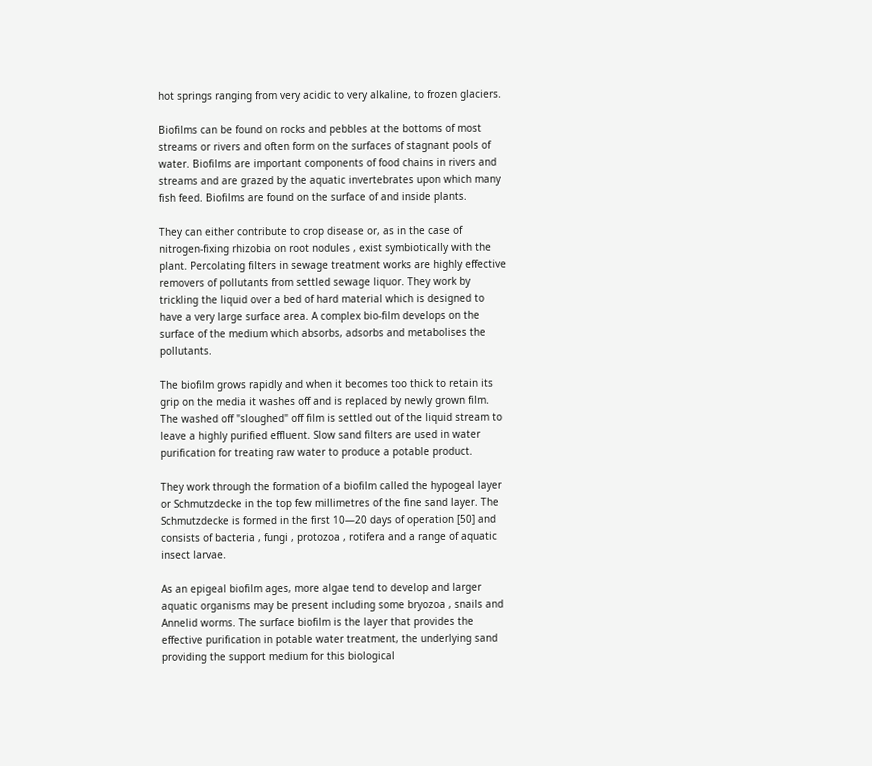hot springs ranging from very acidic to very alkaline, to frozen glaciers.

Biofilms can be found on rocks and pebbles at the bottoms of most streams or rivers and often form on the surfaces of stagnant pools of water. Biofilms are important components of food chains in rivers and streams and are grazed by the aquatic invertebrates upon which many fish feed. Biofilms are found on the surface of and inside plants.

They can either contribute to crop disease or, as in the case of nitrogen-fixing rhizobia on root nodules , exist symbiotically with the plant. Percolating filters in sewage treatment works are highly effective removers of pollutants from settled sewage liquor. They work by trickling the liquid over a bed of hard material which is designed to have a very large surface area. A complex bio-film develops on the surface of the medium which absorbs, adsorbs and metabolises the pollutants.

The biofilm grows rapidly and when it becomes too thick to retain its grip on the media it washes off and is replaced by newly grown film. The washed off "sloughed" off film is settled out of the liquid stream to leave a highly purified effluent. Slow sand filters are used in water purification for treating raw water to produce a potable product.

They work through the formation of a biofilm called the hypogeal layer or Schmutzdecke in the top few millimetres of the fine sand layer. The Schmutzdecke is formed in the first 10—20 days of operation [50] and consists of bacteria , fungi , protozoa , rotifera and a range of aquatic insect larvae.

As an epigeal biofilm ages, more algae tend to develop and larger aquatic organisms may be present including some bryozoa , snails and Annelid worms. The surface biofilm is the layer that provides the effective purification in potable water treatment, the underlying sand providing the support medium for this biological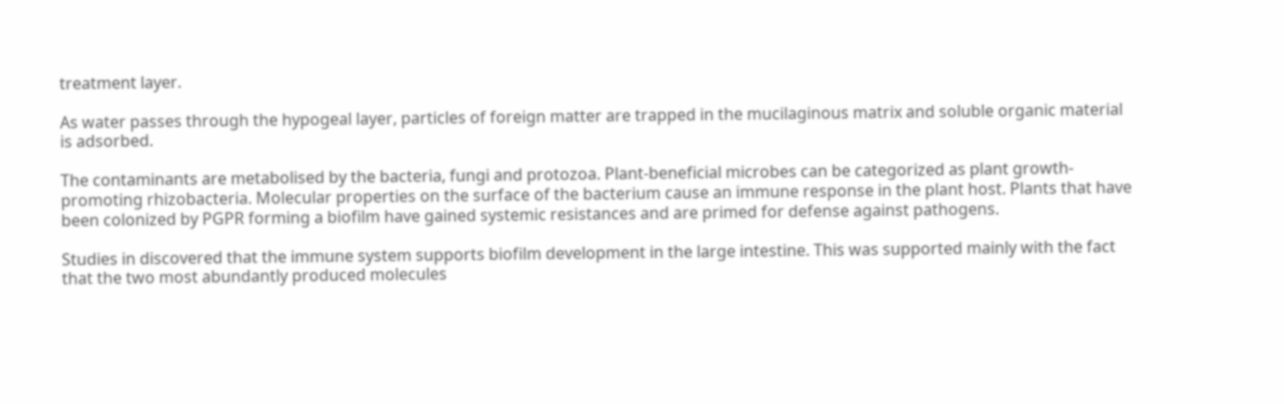treatment layer.

As water passes through the hypogeal layer, particles of foreign matter are trapped in the mucilaginous matrix and soluble organic material is adsorbed.

The contaminants are metabolised by the bacteria, fungi and protozoa. Plant-beneficial microbes can be categorized as plant growth-promoting rhizobacteria. Molecular properties on the surface of the bacterium cause an immune response in the plant host. Plants that have been colonized by PGPR forming a biofilm have gained systemic resistances and are primed for defense against pathogens.

Studies in discovered that the immune system supports biofilm development in the large intestine. This was supported mainly with the fact that the two most abundantly produced molecules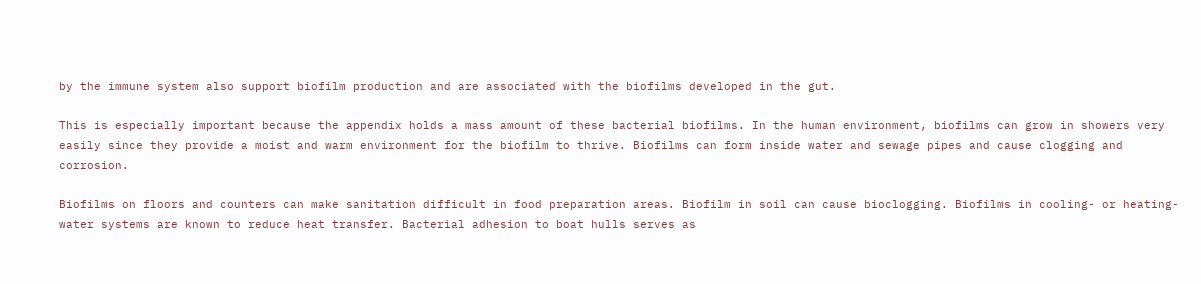by the immune system also support biofilm production and are associated with the biofilms developed in the gut.

This is especially important because the appendix holds a mass amount of these bacterial biofilms. In the human environment, biofilms can grow in showers very easily since they provide a moist and warm environment for the biofilm to thrive. Biofilms can form inside water and sewage pipes and cause clogging and corrosion.

Biofilms on floors and counters can make sanitation difficult in food preparation areas. Biofilm in soil can cause bioclogging. Biofilms in cooling- or heating-water systems are known to reduce heat transfer. Bacterial adhesion to boat hulls serves as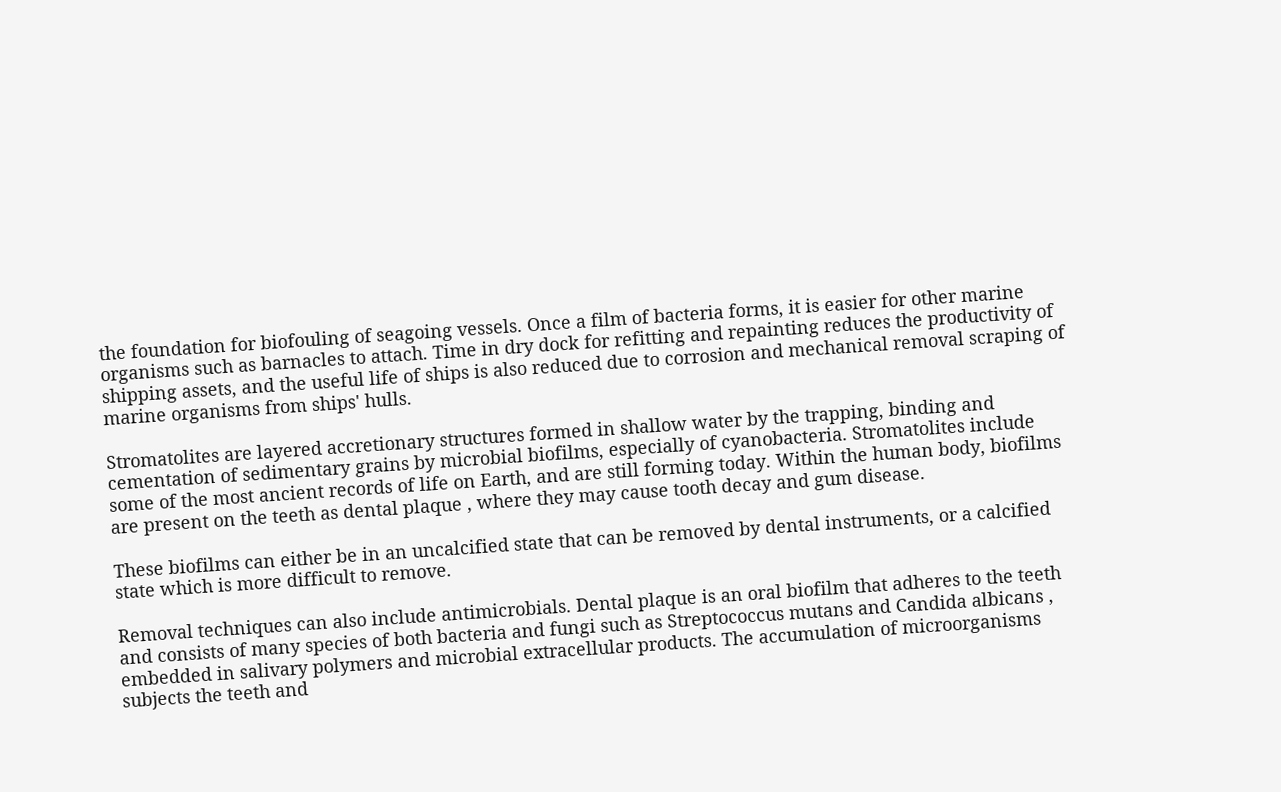the foundation for biofouling of seagoing vessels. Once a film of bacteria forms, it is easier for other marine organisms such as barnacles to attach. Time in dry dock for refitting and repainting reduces the productivity of shipping assets, and the useful life of ships is also reduced due to corrosion and mechanical removal scraping of marine organisms from ships' hulls.

Stromatolites are layered accretionary structures formed in shallow water by the trapping, binding and cementation of sedimentary grains by microbial biofilms, especially of cyanobacteria. Stromatolites include some of the most ancient records of life on Earth, and are still forming today. Within the human body, biofilms are present on the teeth as dental plaque , where they may cause tooth decay and gum disease.

These biofilms can either be in an uncalcified state that can be removed by dental instruments, or a calcified state which is more difficult to remove.

Removal techniques can also include antimicrobials. Dental plaque is an oral biofilm that adheres to the teeth and consists of many species of both bacteria and fungi such as Streptococcus mutans and Candida albicans , embedded in salivary polymers and microbial extracellular products. The accumulation of microorganisms subjects the teeth and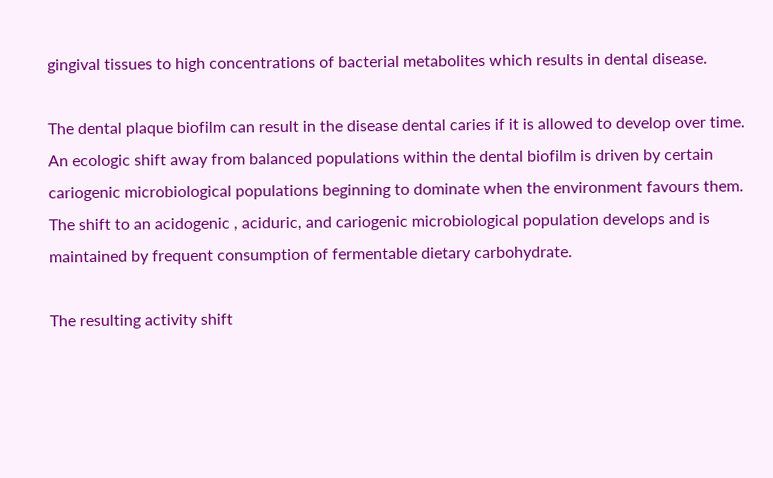gingival tissues to high concentrations of bacterial metabolites which results in dental disease.

The dental plaque biofilm can result in the disease dental caries if it is allowed to develop over time. An ecologic shift away from balanced populations within the dental biofilm is driven by certain cariogenic microbiological populations beginning to dominate when the environment favours them. The shift to an acidogenic , aciduric, and cariogenic microbiological population develops and is maintained by frequent consumption of fermentable dietary carbohydrate.

The resulting activity shift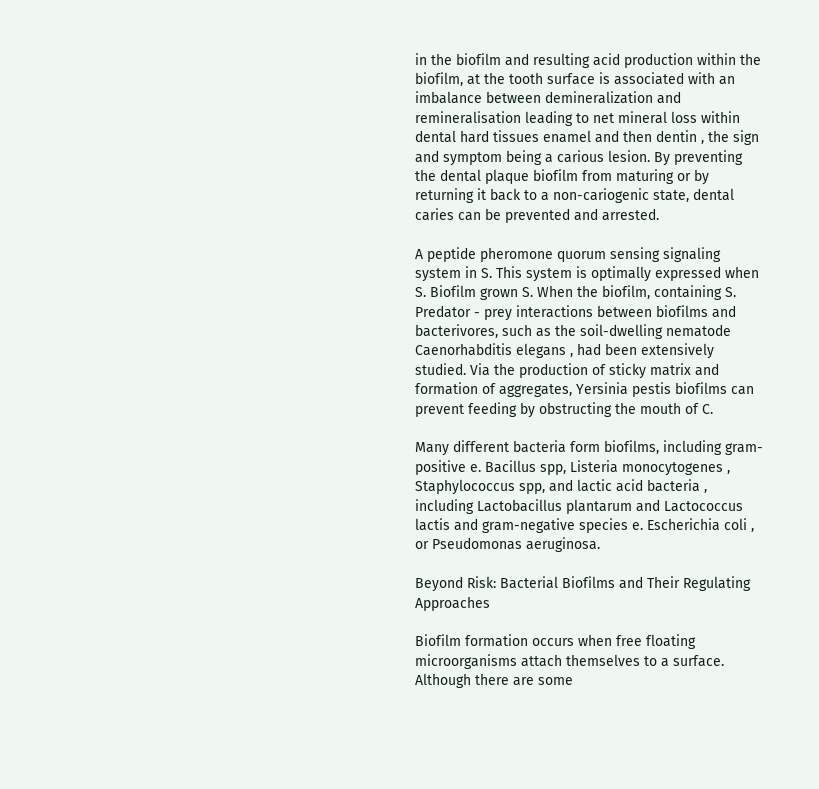in the biofilm and resulting acid production within the biofilm, at the tooth surface is associated with an imbalance between demineralization and remineralisation leading to net mineral loss within dental hard tissues enamel and then dentin , the sign and symptom being a carious lesion. By preventing the dental plaque biofilm from maturing or by returning it back to a non-cariogenic state, dental caries can be prevented and arrested.

A peptide pheromone quorum sensing signaling system in S. This system is optimally expressed when S. Biofilm grown S. When the biofilm, containing S. Predator - prey interactions between biofilms and bacterivores, such as the soil-dwelling nematode Caenorhabditis elegans , had been extensively studied. Via the production of sticky matrix and formation of aggregates, Yersinia pestis biofilms can prevent feeding by obstructing the mouth of C.

Many different bacteria form biofilms, including gram-positive e. Bacillus spp, Listeria monocytogenes , Staphylococcus spp, and lactic acid bacteria , including Lactobacillus plantarum and Lactococcus lactis and gram-negative species e. Escherichia coli , or Pseudomonas aeruginosa.

Beyond Risk: Bacterial Biofilms and Their Regulating Approaches

Biofilm formation occurs when free floating microorganisms attach themselves to a surface. Although there are some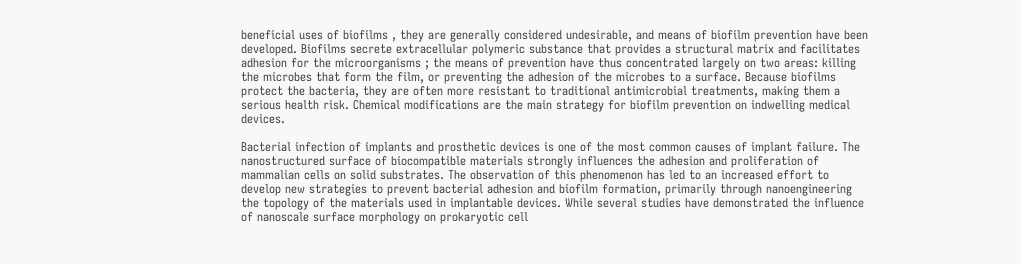beneficial uses of biofilms , they are generally considered undesirable, and means of biofilm prevention have been developed. Biofilms secrete extracellular polymeric substance that provides a structural matrix and facilitates adhesion for the microorganisms ; the means of prevention have thus concentrated largely on two areas: killing the microbes that form the film, or preventing the adhesion of the microbes to a surface. Because biofilms protect the bacteria, they are often more resistant to traditional antimicrobial treatments, making them a serious health risk. Chemical modifications are the main strategy for biofilm prevention on indwelling medical devices.

Bacterial infection of implants and prosthetic devices is one of the most common causes of implant failure. The nanostructured surface of biocompatible materials strongly influences the adhesion and proliferation of mammalian cells on solid substrates. The observation of this phenomenon has led to an increased effort to develop new strategies to prevent bacterial adhesion and biofilm formation, primarily through nanoengineering the topology of the materials used in implantable devices. While several studies have demonstrated the influence of nanoscale surface morphology on prokaryotic cell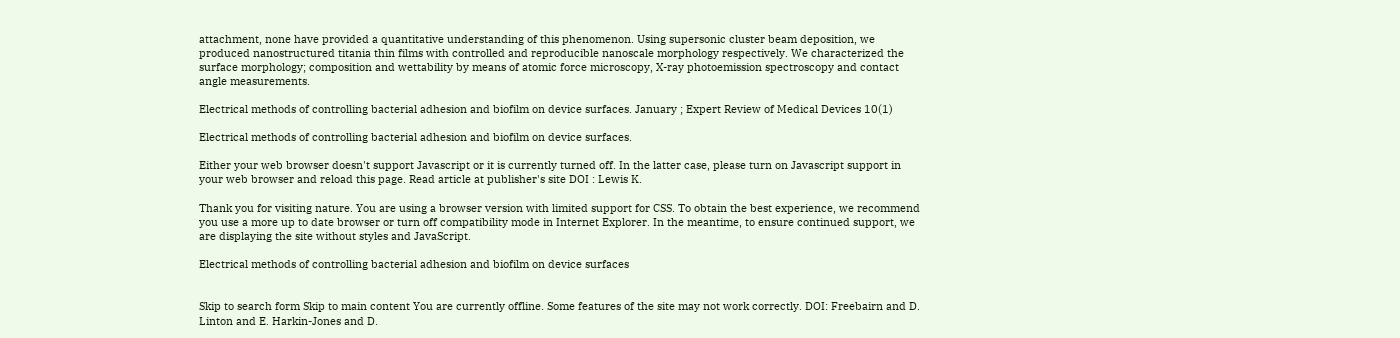attachment, none have provided a quantitative understanding of this phenomenon. Using supersonic cluster beam deposition, we produced nanostructured titania thin films with controlled and reproducible nanoscale morphology respectively. We characterized the surface morphology; composition and wettability by means of atomic force microscopy, X-ray photoemission spectroscopy and contact angle measurements.

Electrical methods of controlling bacterial adhesion and biofilm on device surfaces. January ; Expert Review of Medical Devices 10(1)

Electrical methods of controlling bacterial adhesion and biofilm on device surfaces.

Either your web browser doesn't support Javascript or it is currently turned off. In the latter case, please turn on Javascript support in your web browser and reload this page. Read article at publisher's site DOI : Lewis K.

Thank you for visiting nature. You are using a browser version with limited support for CSS. To obtain the best experience, we recommend you use a more up to date browser or turn off compatibility mode in Internet Explorer. In the meantime, to ensure continued support, we are displaying the site without styles and JavaScript.

Electrical methods of controlling bacterial adhesion and biofilm on device surfaces


Skip to search form Skip to main content You are currently offline. Some features of the site may not work correctly. DOI: Freebairn and D. Linton and E. Harkin-Jones and D.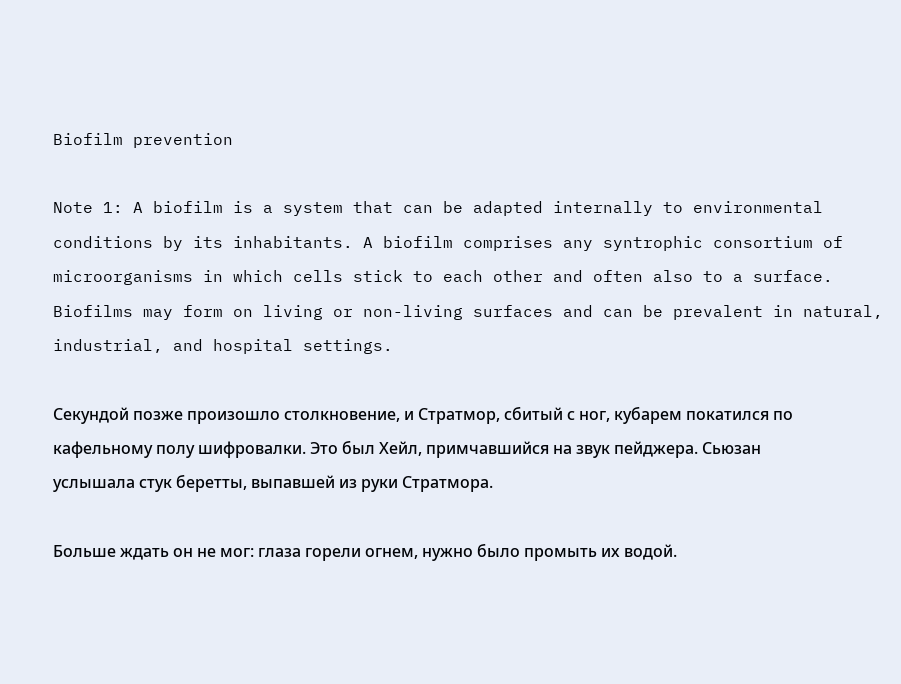Biofilm prevention

Note 1: A biofilm is a system that can be adapted internally to environmental conditions by its inhabitants. A biofilm comprises any syntrophic consortium of microorganisms in which cells stick to each other and often also to a surface. Biofilms may form on living or non-living surfaces and can be prevalent in natural, industrial, and hospital settings.

Секундой позже произошло столкновение, и Стратмор, сбитый с ног, кубарем покатился по кафельному полу шифровалки. Это был Хейл, примчавшийся на звук пейджера. Сьюзан услышала стук беретты, выпавшей из руки Стратмора.

Больше ждать он не мог: глаза горели огнем, нужно было промыть их водой.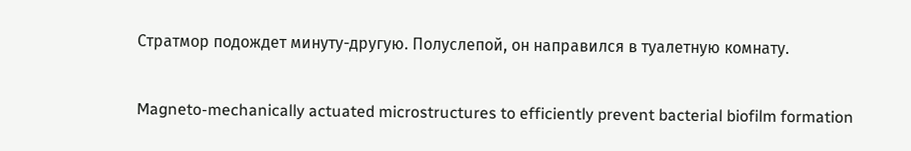Стратмор подождет минуту-другую. Полуслепой, он направился в туалетную комнату.

Magneto-mechanically actuated microstructures to efficiently prevent bacterial biofilm formation